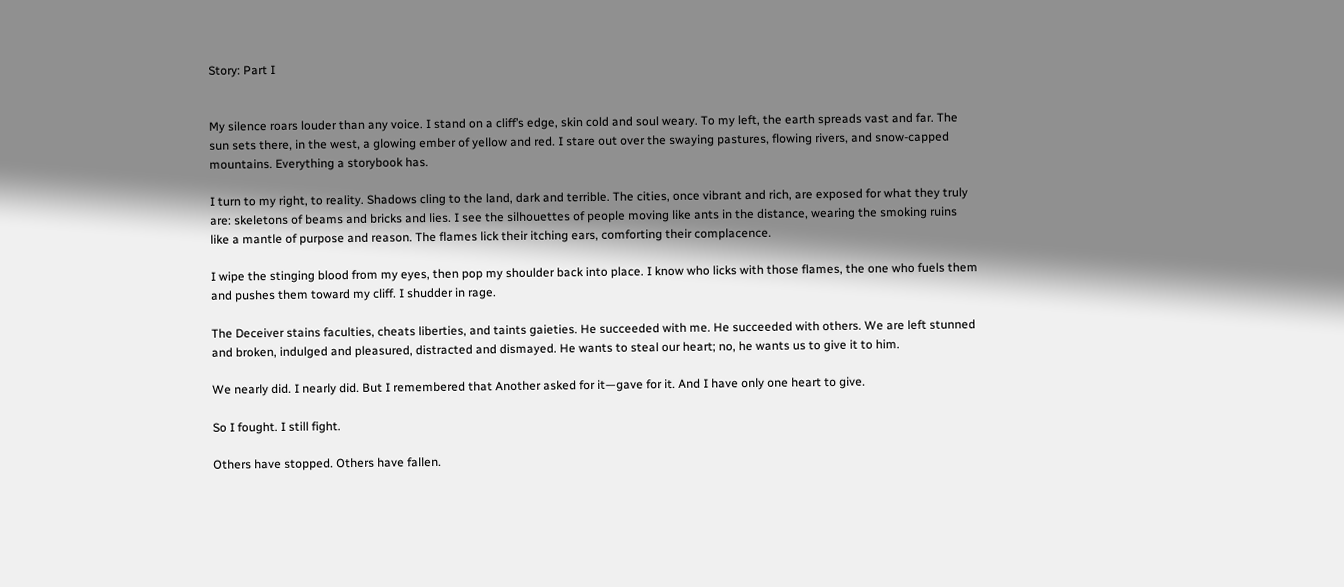Story: Part I


My silence roars louder than any voice. I stand on a cliff’s edge, skin cold and soul weary. To my left, the earth spreads vast and far. The sun sets there, in the west, a glowing ember of yellow and red. I stare out over the swaying pastures, flowing rivers, and snow-capped mountains. Everything a storybook has.

I turn to my right, to reality. Shadows cling to the land, dark and terrible. The cities, once vibrant and rich, are exposed for what they truly are: skeletons of beams and bricks and lies. I see the silhouettes of people moving like ants in the distance, wearing the smoking ruins like a mantle of purpose and reason. The flames lick their itching ears, comforting their complacence.

I wipe the stinging blood from my eyes, then pop my shoulder back into place. I know who licks with those flames, the one who fuels them and pushes them toward my cliff. I shudder in rage.

The Deceiver stains faculties, cheats liberties, and taints gaieties. He succeeded with me. He succeeded with others. We are left stunned and broken, indulged and pleasured, distracted and dismayed. He wants to steal our heart; no, he wants us to give it to him.

We nearly did. I nearly did. But I remembered that Another asked for it—gave for it. And I have only one heart to give.

So I fought. I still fight.

Others have stopped. Others have fallen.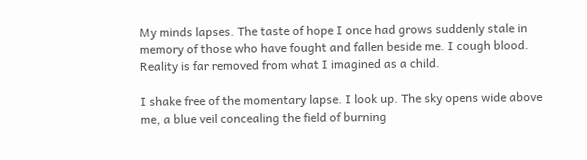My minds lapses. The taste of hope I once had grows suddenly stale in memory of those who have fought and fallen beside me. I cough blood. Reality is far removed from what I imagined as a child.

I shake free of the momentary lapse. I look up. The sky opens wide above me, a blue veil concealing the field of burning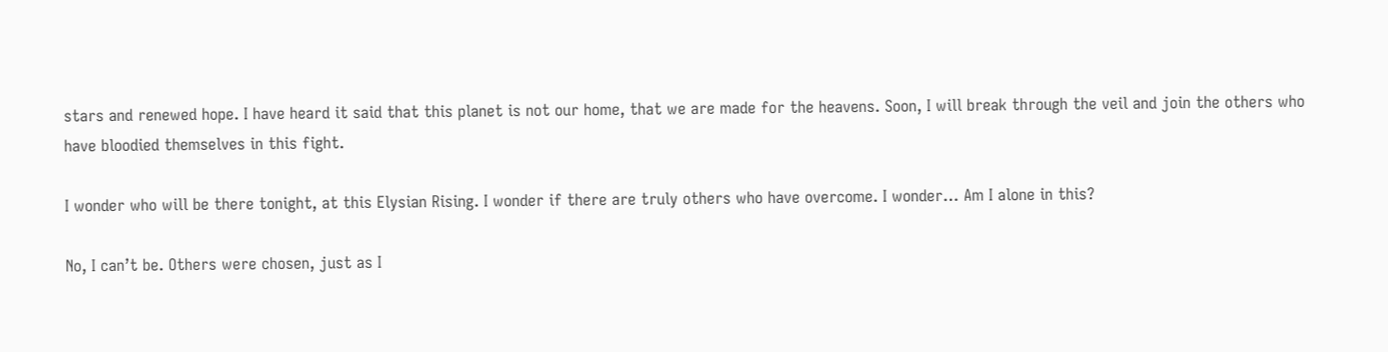stars and renewed hope. I have heard it said that this planet is not our home, that we are made for the heavens. Soon, I will break through the veil and join the others who have bloodied themselves in this fight.

I wonder who will be there tonight, at this Elysian Rising. I wonder if there are truly others who have overcome. I wonder… Am I alone in this?

No, I can’t be. Others were chosen, just as I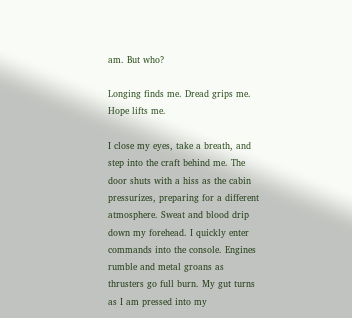am. But who?

Longing finds me. Dread grips me. Hope lifts me.

I close my eyes, take a breath, and step into the craft behind me. The door shuts with a hiss as the cabin pressurizes, preparing for a different atmosphere. Sweat and blood drip down my forehead. I quickly enter commands into the console. Engines rumble and metal groans as thrusters go full burn. My gut turns as I am pressed into my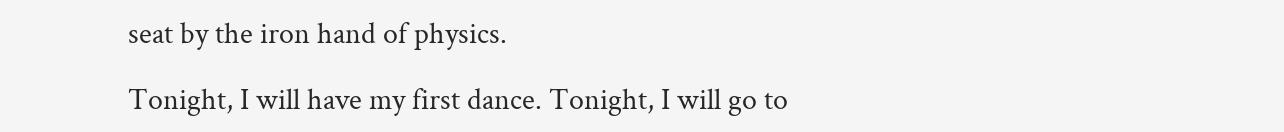seat by the iron hand of physics.

Tonight, I will have my first dance. Tonight, I will go to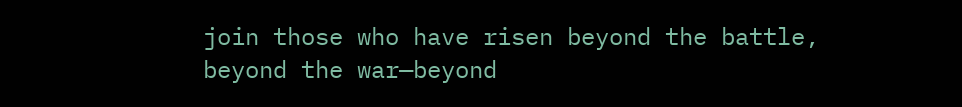join those who have risen beyond the battle, beyond the war—beyond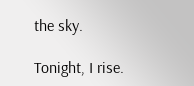the sky.

Tonight, I rise.